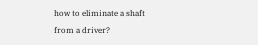how to eliminate a shaft from a driver?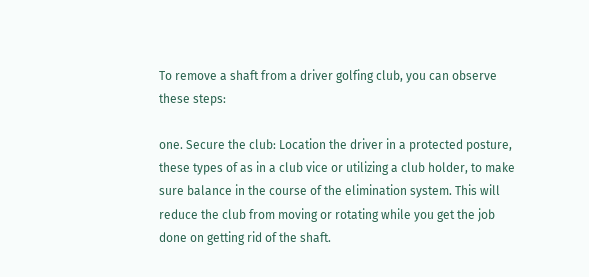To remove a shaft from a driver golfing club, you can observe these steps:

one. Secure the club: Location the driver in a protected posture, these types of as in a club vice or utilizing a club holder, to make sure balance in the course of the elimination system. This will reduce the club from moving or rotating while you get the job done on getting rid of the shaft.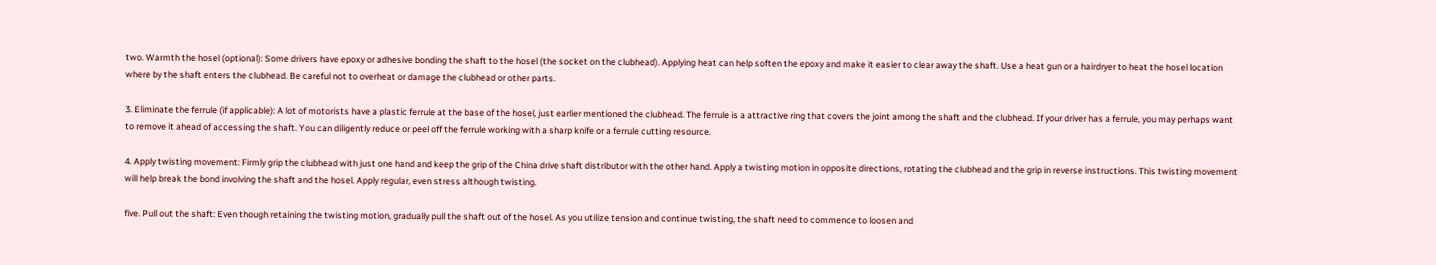two. Warmth the hosel (optional): Some drivers have epoxy or adhesive bonding the shaft to the hosel (the socket on the clubhead). Applying heat can help soften the epoxy and make it easier to clear away the shaft. Use a heat gun or a hairdryer to heat the hosel location where by the shaft enters the clubhead. Be careful not to overheat or damage the clubhead or other parts.

3. Eliminate the ferrule (if applicable): A lot of motorists have a plastic ferrule at the base of the hosel, just earlier mentioned the clubhead. The ferrule is a attractive ring that covers the joint among the shaft and the clubhead. If your driver has a ferrule, you may perhaps want to remove it ahead of accessing the shaft. You can diligently reduce or peel off the ferrule working with a sharp knife or a ferrule cutting resource.

4. Apply twisting movement: Firmly grip the clubhead with just one hand and keep the grip of the China drive shaft distributor with the other hand. Apply a twisting motion in opposite directions, rotating the clubhead and the grip in reverse instructions. This twisting movement will help break the bond involving the shaft and the hosel. Apply regular, even stress although twisting.

five. Pull out the shaft: Even though retaining the twisting motion, gradually pull the shaft out of the hosel. As you utilize tension and continue twisting, the shaft need to commence to loosen and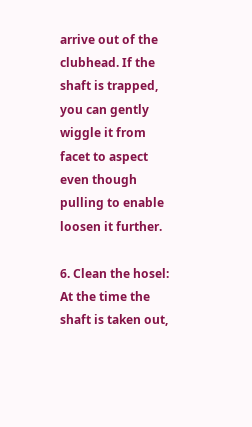arrive out of the clubhead. If the shaft is trapped, you can gently wiggle it from facet to aspect even though pulling to enable loosen it further.

6. Clean the hosel: At the time the shaft is taken out,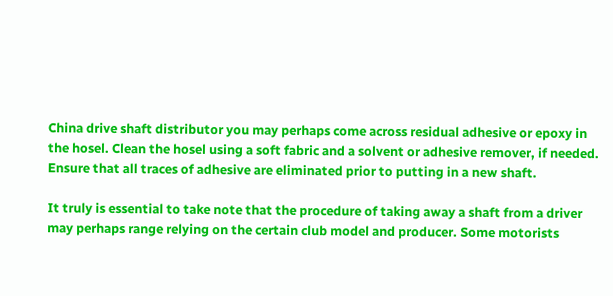China drive shaft distributor you may perhaps come across residual adhesive or epoxy in the hosel. Clean the hosel using a soft fabric and a solvent or adhesive remover, if needed. Ensure that all traces of adhesive are eliminated prior to putting in a new shaft.

It truly is essential to take note that the procedure of taking away a shaft from a driver may perhaps range relying on the certain club model and producer. Some motorists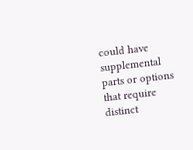could have supplemental parts or options that require distinct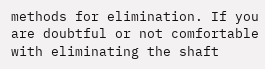methods for elimination. If you are doubtful or not comfortable with eliminating the shaft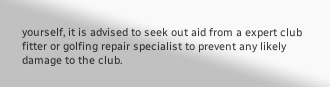yourself, it is advised to seek out aid from a expert club fitter or golfing repair specialist to prevent any likely damage to the club.